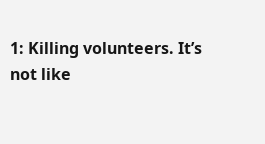1: Killing volunteers. It’s not like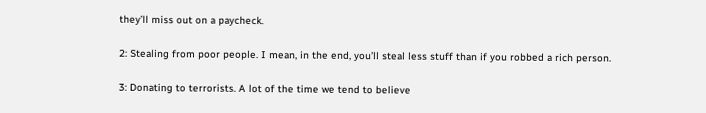they’ll miss out on a paycheck.

2: Stealing from poor people. I mean, in the end, you’ll steal less stuff than if you robbed a rich person.

3: Donating to terrorists. A lot of the time we tend to believe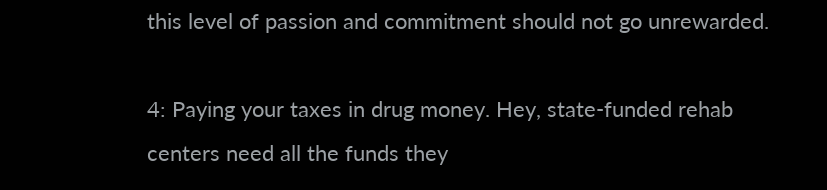this level of passion and commitment should not go unrewarded.

4: Paying your taxes in drug money. Hey, state-funded rehab centers need all the funds they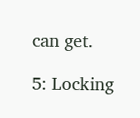can get.

5: Locking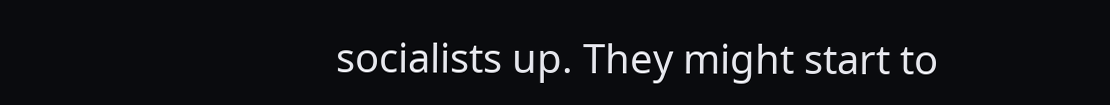socialists up. They might start to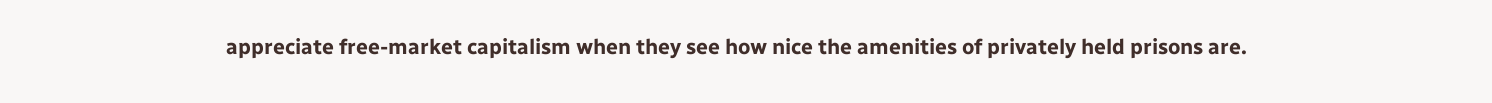appreciate free-market capitalism when they see how nice the amenities of privately held prisons are.